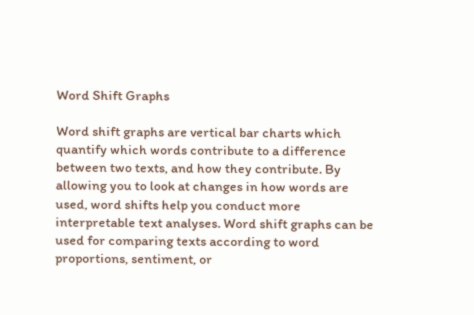Word Shift Graphs

Word shift graphs are vertical bar charts which quantify which words contribute to a difference between two texts, and how they contribute. By allowing you to look at changes in how words are used, word shifts help you conduct more interpretable text analyses. Word shift graphs can be used for comparing texts according to word proportions, sentiment, or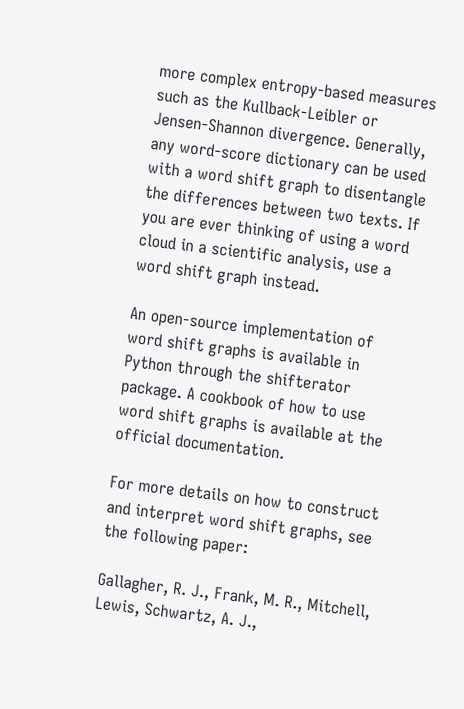more complex entropy-based measures such as the Kullback-Leibler or Jensen-Shannon divergence. Generally, any word-score dictionary can be used with a word shift graph to disentangle the differences between two texts. If you are ever thinking of using a word cloud in a scientific analysis, use a word shift graph instead.

An open-source implementation of word shift graphs is available in Python through the shifterator package. A cookbook of how to use word shift graphs is available at the official documentation.

For more details on how to construct and interpret word shift graphs, see the following paper:

Gallagher, R. J., Frank, M. R., Mitchell, Lewis, Schwartz, A. J.,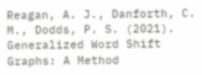Reagan, A. J., Danforth, C. M., Dodds, P. S. (2021). Generalized Word Shift Graphs: A Method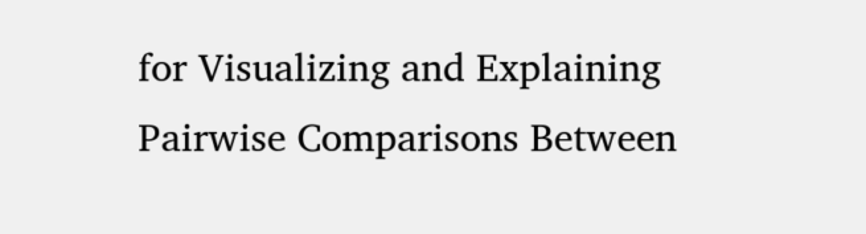for Visualizing and Explaining Pairwise Comparisons Between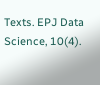Texts. EPJ Data Science, 10(4).